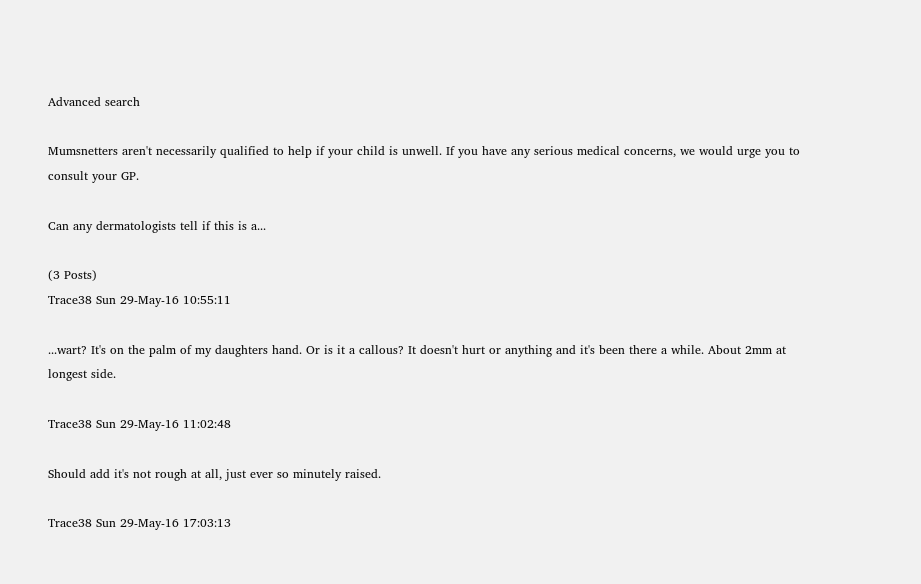Advanced search

Mumsnetters aren't necessarily qualified to help if your child is unwell. If you have any serious medical concerns, we would urge you to consult your GP.

Can any dermatologists tell if this is a...

(3 Posts)
Trace38 Sun 29-May-16 10:55:11

...wart? It's on the palm of my daughters hand. Or is it a callous? It doesn't hurt or anything and it's been there a while. About 2mm at longest side.

Trace38 Sun 29-May-16 11:02:48

Should add it's not rough at all, just ever so minutely raised.

Trace38 Sun 29-May-16 17:03:13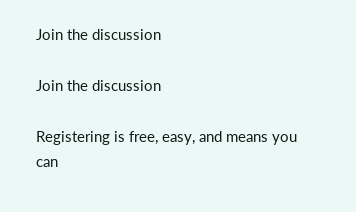Join the discussion

Join the discussion

Registering is free, easy, and means you can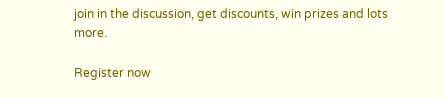join in the discussion, get discounts, win prizes and lots more.

Register now